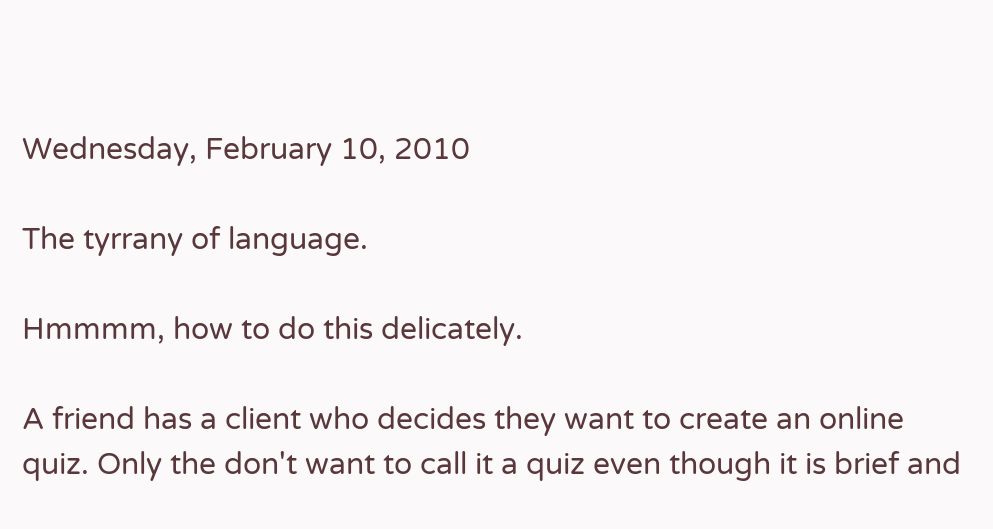Wednesday, February 10, 2010

The tyrrany of language.

Hmmmm, how to do this delicately.

A friend has a client who decides they want to create an online quiz. Only the don't want to call it a quiz even though it is brief and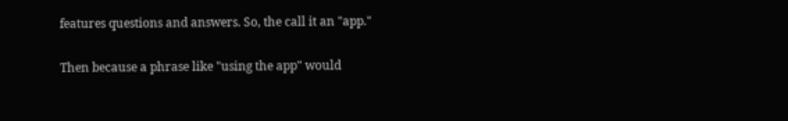features questions and answers. So, the call it an "app."

Then because a phrase like "using the app" would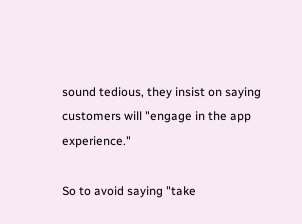sound tedious, they insist on saying customers will "engage in the app experience."

So to avoid saying "take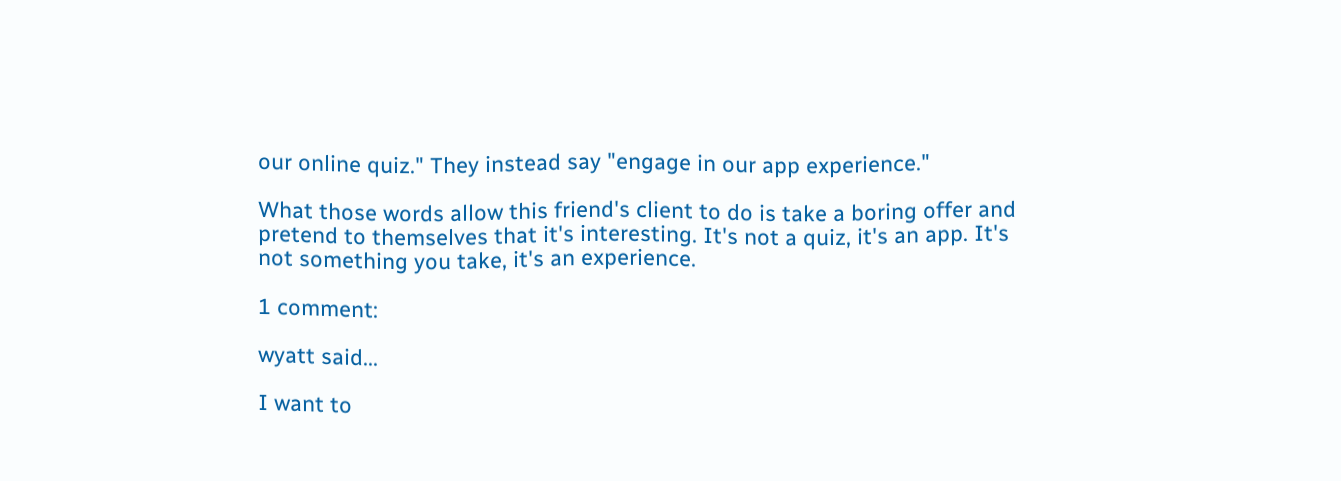our online quiz." They instead say "engage in our app experience."

What those words allow this friend's client to do is take a boring offer and pretend to themselves that it's interesting. It's not a quiz, it's an app. It's not something you take, it's an experience.

1 comment:

wyatt said...

I want to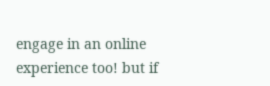engage in an online experience too! but if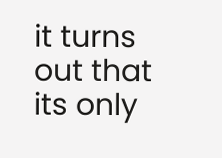it turns out that its only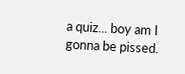a quiz... boy am I gonna be pissed.